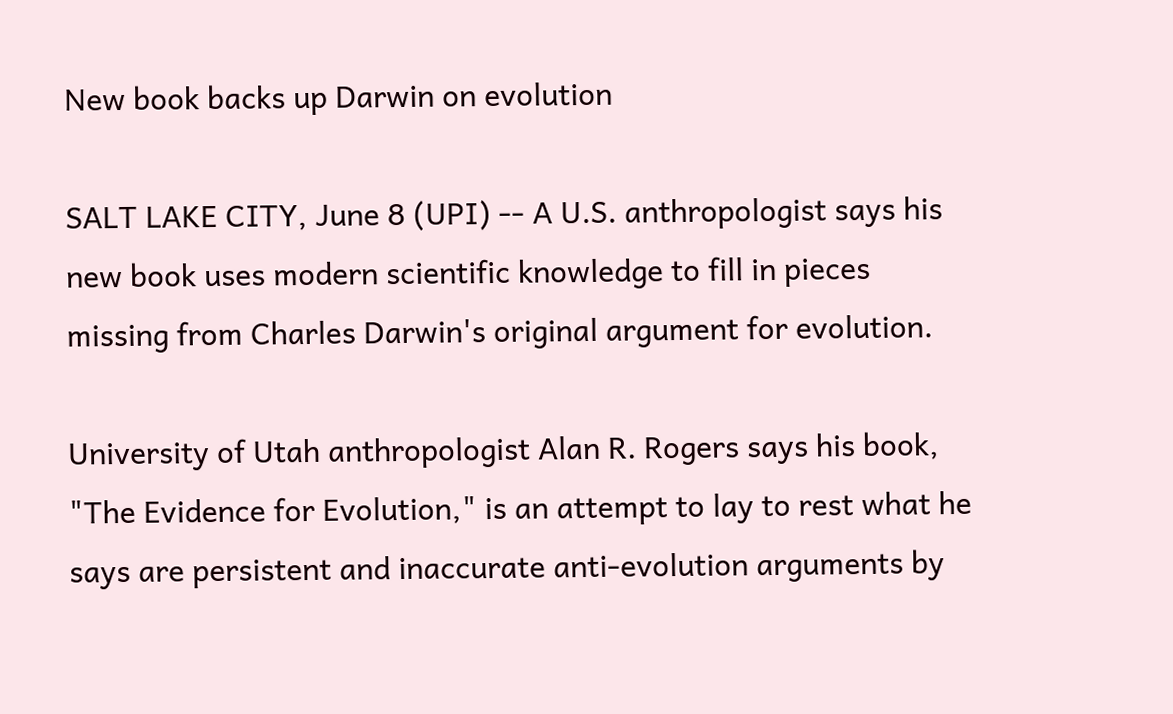New book backs up Darwin on evolution

SALT LAKE CITY, June 8 (UPI) -- A U.S. anthropologist says his new book uses modern scientific knowledge to fill in pieces missing from Charles Darwin's original argument for evolution.

University of Utah anthropologist Alan R. Rogers says his book, "The Evidence for Evolution," is an attempt to lay to rest what he says are persistent and inaccurate anti-evolution arguments by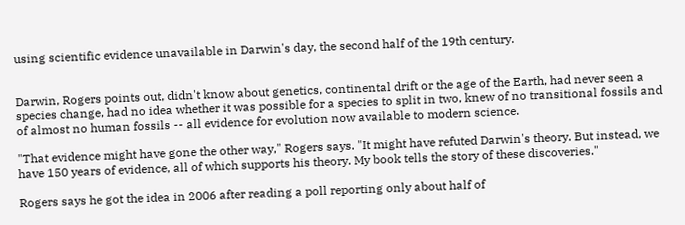using scientific evidence unavailable in Darwin's day, the second half of the 19th century.


Darwin, Rogers points out, didn't know about genetics, continental drift or the age of the Earth, had never seen a species change, had no idea whether it was possible for a species to split in two, knew of no transitional fossils and of almost no human fossils -- all evidence for evolution now available to modern science.

"That evidence might have gone the other way," Rogers says. "It might have refuted Darwin's theory. But instead, we have 150 years of evidence, all of which supports his theory. My book tells the story of these discoveries."

Rogers says he got the idea in 2006 after reading a poll reporting only about half of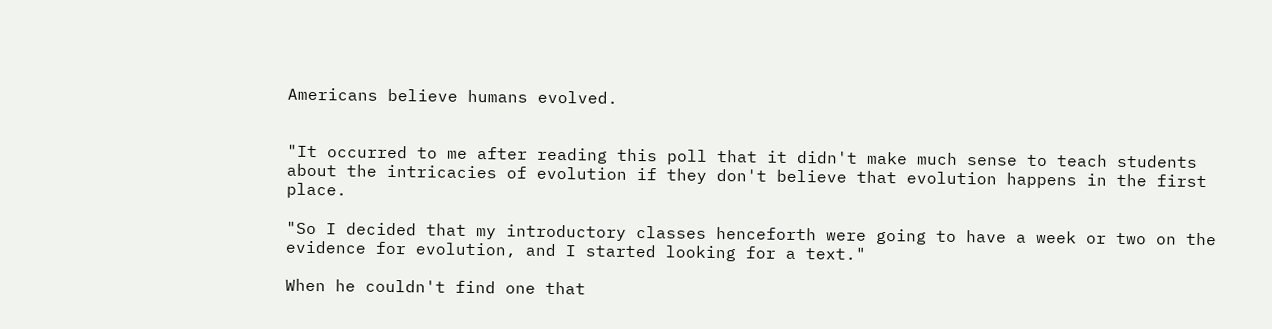Americans believe humans evolved.


"It occurred to me after reading this poll that it didn't make much sense to teach students about the intricacies of evolution if they don't believe that evolution happens in the first place.

"So I decided that my introductory classes henceforth were going to have a week or two on the evidence for evolution, and I started looking for a text."

When he couldn't find one that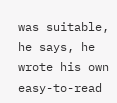was suitable, he says, he wrote his own easy-to-read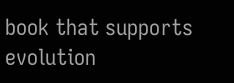book that supports evolution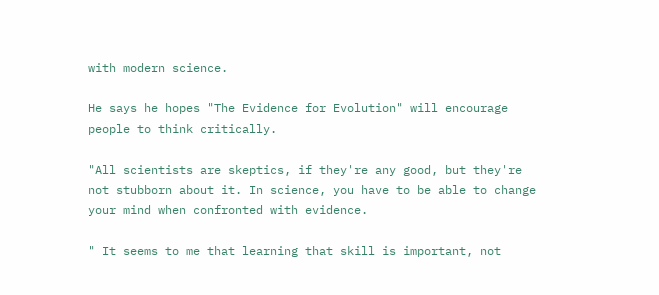with modern science.

He says he hopes "The Evidence for Evolution" will encourage people to think critically.

"All scientists are skeptics, if they're any good, but they're not stubborn about it. In science, you have to be able to change your mind when confronted with evidence.

" It seems to me that learning that skill is important, not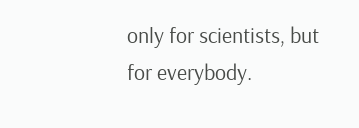only for scientists, but for everybody.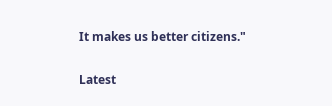It makes us better citizens."

Latest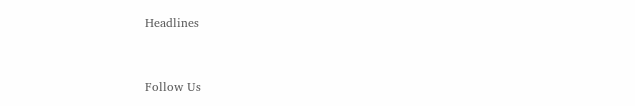Headlines


Follow Us